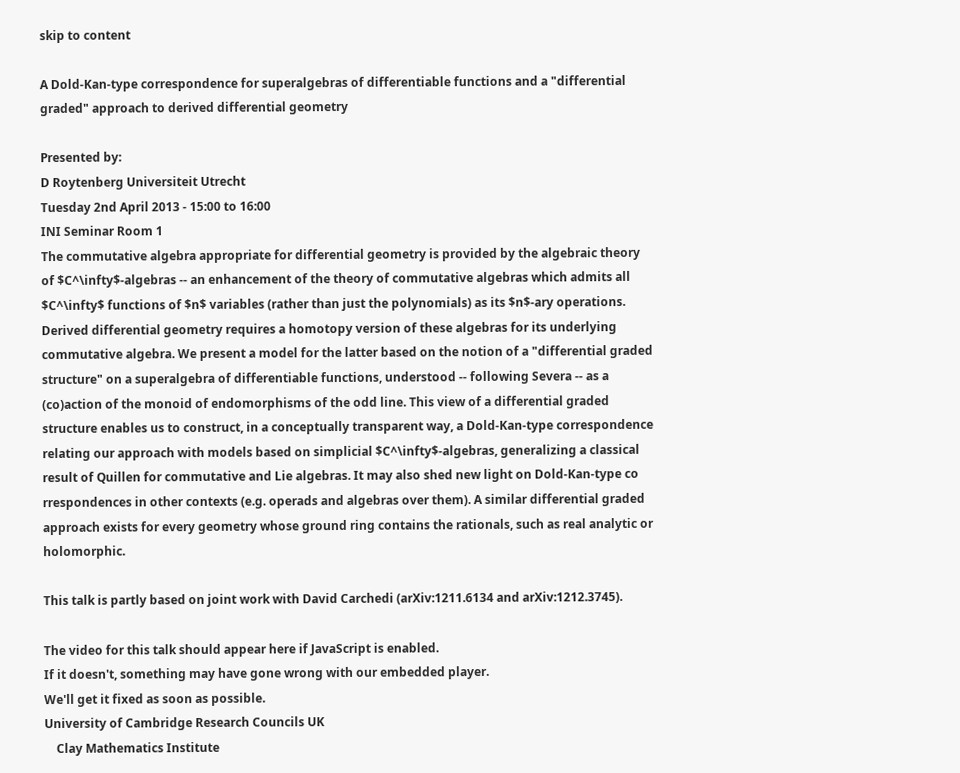skip to content

A Dold-Kan-type correspondence for superalgebras of differentiable functions and a "differential graded" approach to derived differential geometry

Presented by:
D Roytenberg Universiteit Utrecht
Tuesday 2nd April 2013 - 15:00 to 16:00
INI Seminar Room 1
The commutative algebra appropriate for differential geometry is provided by the algebraic theory of $C^\infty$-algebras -- an enhancement of the theory of commutative algebras which admits all $C^\infty$ functions of $n$ variables (rather than just the polynomials) as its $n$-ary operations. Derived differential geometry requires a homotopy version of these algebras for its underlying commutative algebra. We present a model for the latter based on the notion of a "differential graded structure" on a superalgebra of differentiable functions, understood -- following Severa -- as a (co)action of the monoid of endomorphisms of the odd line. This view of a differential graded structure enables us to construct, in a conceptually transparent way, a Dold-Kan-type correspondence relating our approach with models based on simplicial $C^\infty$-algebras, generalizing a classical result of Quillen for commutative and Lie algebras. It may also shed new light on Dold-Kan-type co rrespondences in other contexts (e.g. operads and algebras over them). A similar differential graded approach exists for every geometry whose ground ring contains the rationals, such as real analytic or holomorphic.

This talk is partly based on joint work with David Carchedi (arXiv:1211.6134 and arXiv:1212.3745).

The video for this talk should appear here if JavaScript is enabled.
If it doesn't, something may have gone wrong with our embedded player.
We'll get it fixed as soon as possible.
University of Cambridge Research Councils UK
    Clay Mathematics Institute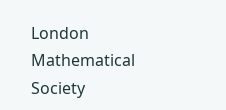London Mathematical Society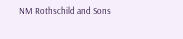NM Rothschild and Sons